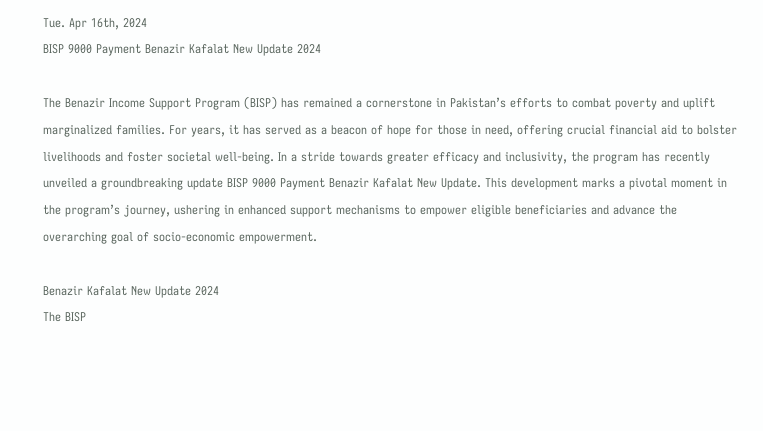Tue. Apr 16th, 2024
BISP 9000 Payment Benazir Kafalat New Update 2024

The Benazir Income Support Program (BISP) has remained a cornerstone in Pakistan’s efforts to combat poverty and uplift marginalized families. For years, it has served as a beacon of hope for those in need, offering crucial financial aid to bolster livelihoods and foster societal well-being. In a stride towards greater efficacy and inclusivity, the program has recently unveiled a groundbreaking update BISP 9000 Payment Benazir Kafalat New Update. This development marks a pivotal moment in the program’s journey, ushering in enhanced support mechanisms to empower eligible beneficiaries and advance the overarching goal of socio-economic empowerment.

Benazir Kafalat New Update 2024
The BISP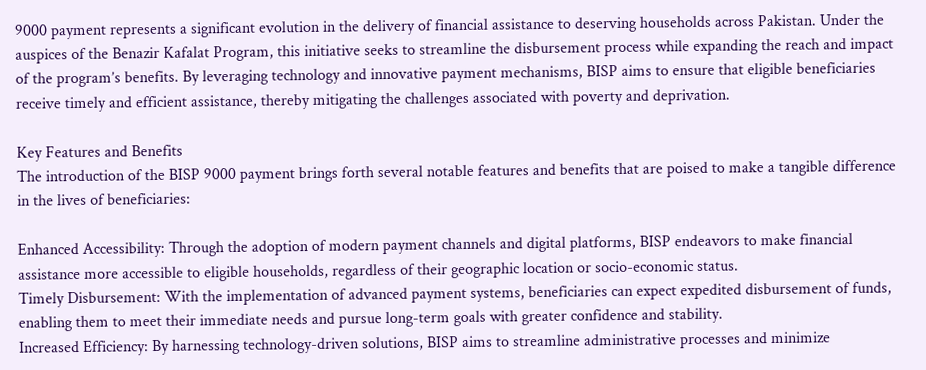9000 payment represents a significant evolution in the delivery of financial assistance to deserving households across Pakistan. Under the auspices of the Benazir Kafalat Program, this initiative seeks to streamline the disbursement process while expanding the reach and impact of the program’s benefits. By leveraging technology and innovative payment mechanisms, BISP aims to ensure that eligible beneficiaries receive timely and efficient assistance, thereby mitigating the challenges associated with poverty and deprivation.

Key Features and Benefits
The introduction of the BISP 9000 payment brings forth several notable features and benefits that are poised to make a tangible difference in the lives of beneficiaries:

Enhanced Accessibility: Through the adoption of modern payment channels and digital platforms, BISP endeavors to make financial assistance more accessible to eligible households, regardless of their geographic location or socio-economic status.
Timely Disbursement: With the implementation of advanced payment systems, beneficiaries can expect expedited disbursement of funds, enabling them to meet their immediate needs and pursue long-term goals with greater confidence and stability.
Increased Efficiency: By harnessing technology-driven solutions, BISP aims to streamline administrative processes and minimize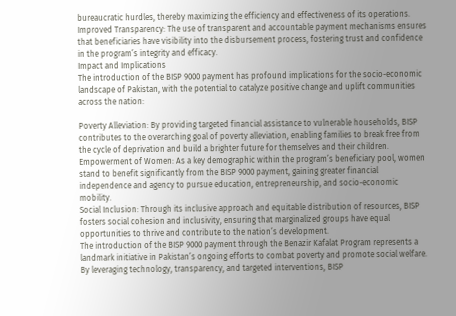bureaucratic hurdles, thereby maximizing the efficiency and effectiveness of its operations.
Improved Transparency: The use of transparent and accountable payment mechanisms ensures that beneficiaries have visibility into the disbursement process, fostering trust and confidence in the program’s integrity and efficacy.
Impact and Implications
The introduction of the BISP 9000 payment has profound implications for the socio-economic landscape of Pakistan, with the potential to catalyze positive change and uplift communities across the nation:

Poverty Alleviation: By providing targeted financial assistance to vulnerable households, BISP contributes to the overarching goal of poverty alleviation, enabling families to break free from the cycle of deprivation and build a brighter future for themselves and their children.
Empowerment of Women: As a key demographic within the program’s beneficiary pool, women stand to benefit significantly from the BISP 9000 payment, gaining greater financial independence and agency to pursue education, entrepreneurship, and socio-economic mobility.
Social Inclusion: Through its inclusive approach and equitable distribution of resources, BISP fosters social cohesion and inclusivity, ensuring that marginalized groups have equal opportunities to thrive and contribute to the nation’s development.
The introduction of the BISP 9000 payment through the Benazir Kafalat Program represents a landmark initiative in Pakistan’s ongoing efforts to combat poverty and promote social welfare. By leveraging technology, transparency, and targeted interventions, BISP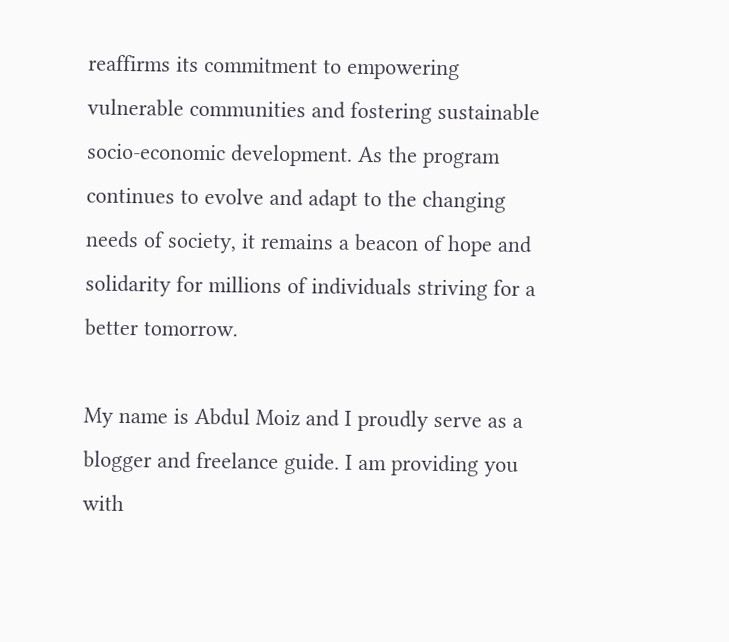reaffirms its commitment to empowering vulnerable communities and fostering sustainable socio-economic development. As the program continues to evolve and adapt to the changing needs of society, it remains a beacon of hope and solidarity for millions of individuals striving for a better tomorrow.

My name is Abdul Moiz and I proudly serve as a blogger and freelance guide. I am providing you with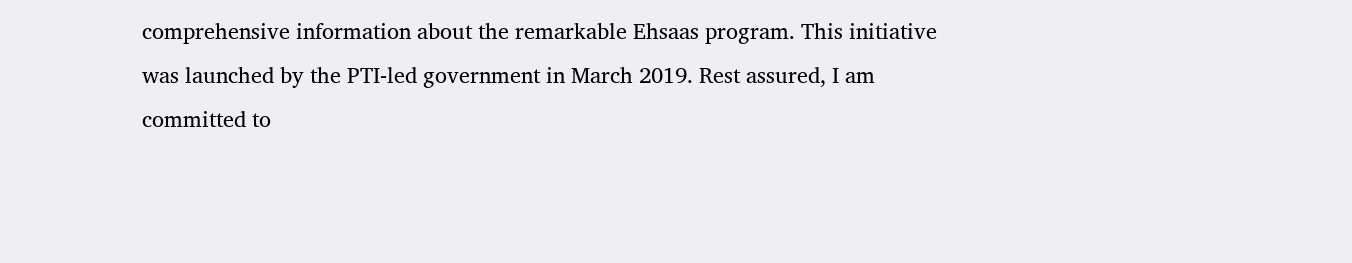comprehensive information about the remarkable Ehsaas program. This initiative was launched by the PTI-led government in March 2019. Rest assured, I am committed to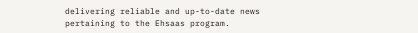delivering reliable and up-to-date news pertaining to the Ehsaas program.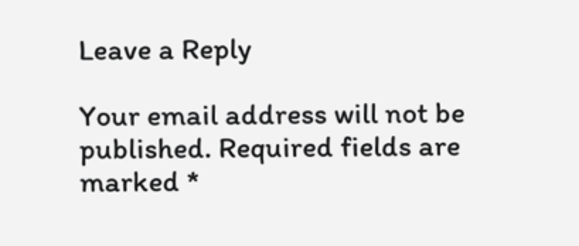Leave a Reply

Your email address will not be published. Required fields are marked *